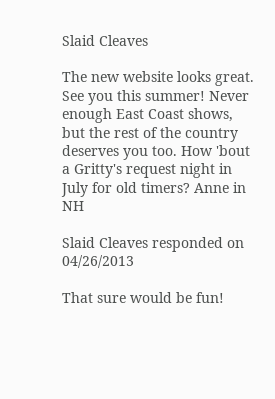Slaid Cleaves

The new website looks great. See you this summer! Never enough East Coast shows, but the rest of the country deserves you too. How 'bout a Gritty's request night in July for old timers? Anne in NH

Slaid Cleaves responded on 04/26/2013

That sure would be fun!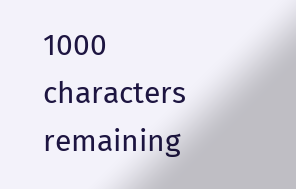1000 characters remaining